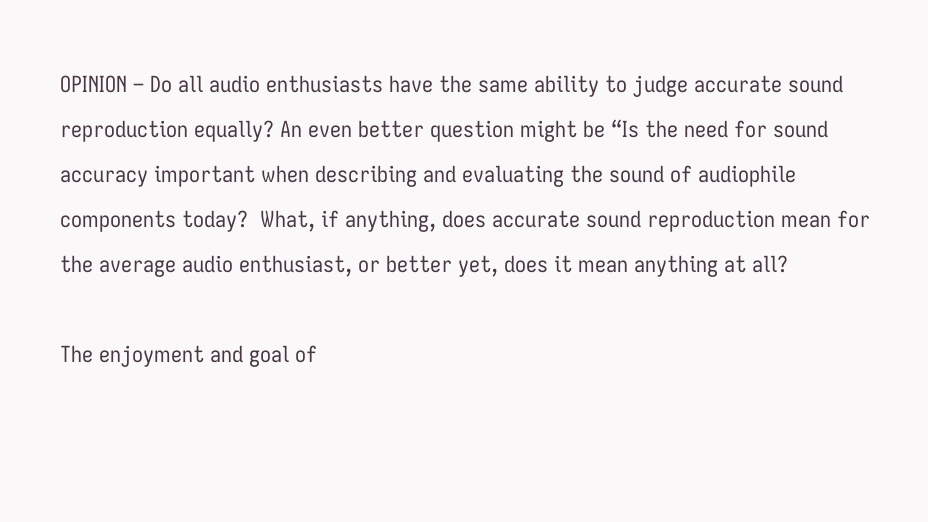OPINION – Do all audio enthusiasts have the same ability to judge accurate sound reproduction equally? An even better question might be “Is the need for sound accuracy important when describing and evaluating the sound of audiophile components today?  What, if anything, does accurate sound reproduction mean for the average audio enthusiast, or better yet, does it mean anything at all?

The enjoyment and goal of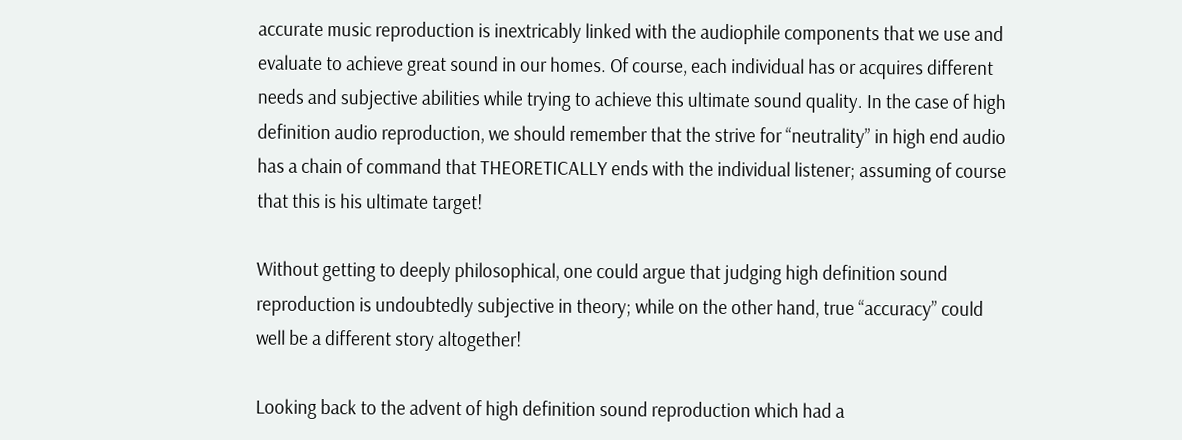accurate music reproduction is inextricably linked with the audiophile components that we use and evaluate to achieve great sound in our homes. Of course, each individual has or acquires different needs and subjective abilities while trying to achieve this ultimate sound quality. In the case of high definition audio reproduction, we should remember that the strive for “neutrality” in high end audio has a chain of command that THEORETICALLY ends with the individual listener; assuming of course that this is his ultimate target!

Without getting to deeply philosophical, one could argue that judging high definition sound reproduction is undoubtedly subjective in theory; while on the other hand, true “accuracy” could well be a different story altogether!

Looking back to the advent of high definition sound reproduction which had a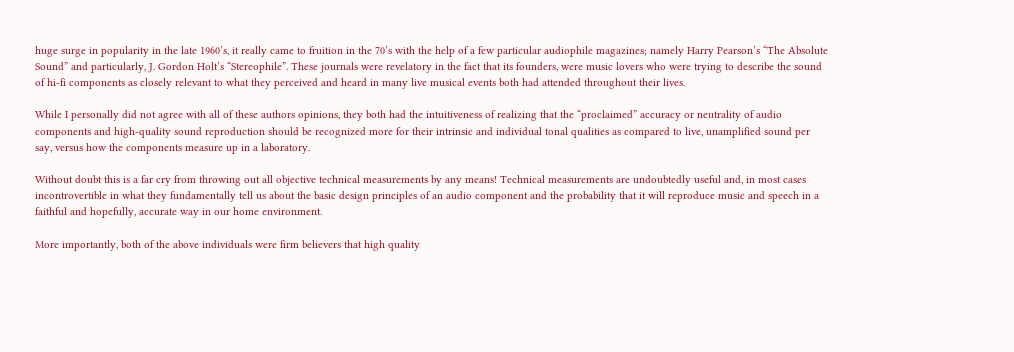huge surge in popularity in the late 1960’s, it really came to fruition in the 70’s with the help of a few particular audiophile magazines; namely Harry Pearson’s “The Absolute Sound” and particularly, J. Gordon Holt’s “Stereophile”. These journals were revelatory in the fact that its founders, were music lovers who were trying to describe the sound of hi-fi components as closely relevant to what they perceived and heard in many live musical events both had attended throughout their lives.

While I personally did not agree with all of these authors opinions, they both had the intuitiveness of realizing that the “proclaimed” accuracy or neutrality of audio components and high-quality sound reproduction should be recognized more for their intrinsic and individual tonal qualities as compared to live, unamplified sound per say, versus how the components measure up in a laboratory.

Without doubt this is a far cry from throwing out all objective technical measurements by any means! Technical measurements are undoubtedly useful and, in most cases incontrovertible in what they fundamentally tell us about the basic design principles of an audio component and the probability that it will reproduce music and speech in a faithful and hopefully, accurate way in our home environment.

More importantly, both of the above individuals were firm believers that high quality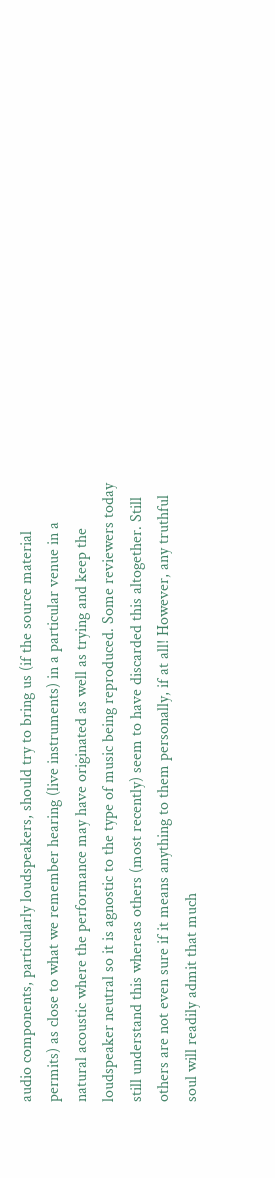audio components, particularly loudspeakers, should try to bring us (if the source material permits) as close to what we remember hearing (live instruments) in a particular venue in a natural acoustic where the performance may have originated as well as trying and keep the loudspeaker neutral so it is agnostic to the type of music being reproduced. Some reviewers today still understand this whereas others (most recently) seem to have discarded this altogether. Still others are not even sure if it means anything to them personally, if at all! However, any truthful soul will readily admit that much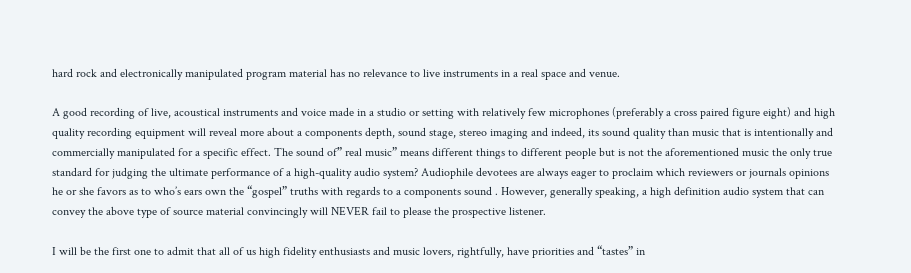hard rock and electronically manipulated program material has no relevance to live instruments in a real space and venue.

A good recording of live, acoustical instruments and voice made in a studio or setting with relatively few microphones (preferably a cross paired figure eight) and high quality recording equipment will reveal more about a components depth, sound stage, stereo imaging and indeed, its sound quality than music that is intentionally and commercially manipulated for a specific effect. The sound of” real music” means different things to different people but is not the aforementioned music the only true standard for judging the ultimate performance of a high-quality audio system? Audiophile devotees are always eager to proclaim which reviewers or journals opinions he or she favors as to who’s ears own the “gospel” truths with regards to a components sound . However, generally speaking, a high definition audio system that can convey the above type of source material convincingly will NEVER fail to please the prospective listener.

I will be the first one to admit that all of us high fidelity enthusiasts and music lovers, rightfully, have priorities and “tastes” in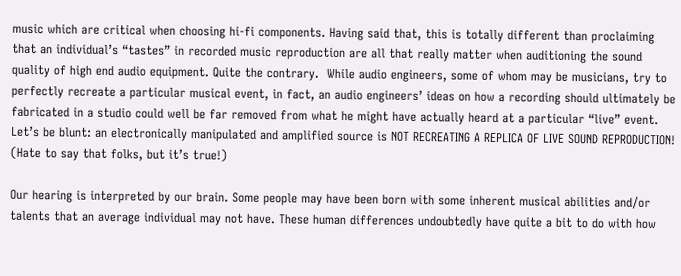music which are critical when choosing hi-fi components. Having said that, this is totally different than proclaiming that an individual’s “tastes” in recorded music reproduction are all that really matter when auditioning the sound quality of high end audio equipment. Quite the contrary.  While audio engineers, some of whom may be musicians, try to perfectly recreate a particular musical event, in fact, an audio engineers’ ideas on how a recording should ultimately be fabricated in a studio could well be far removed from what he might have actually heard at a particular “live” event. Let’s be blunt: an electronically manipulated and amplified source is NOT RECREATING A REPLICA OF LIVE SOUND REPRODUCTION! (Hate to say that folks, but it’s true!)

Our hearing is interpreted by our brain. Some people may have been born with some inherent musical abilities and/or talents that an average individual may not have. These human differences undoubtedly have quite a bit to do with how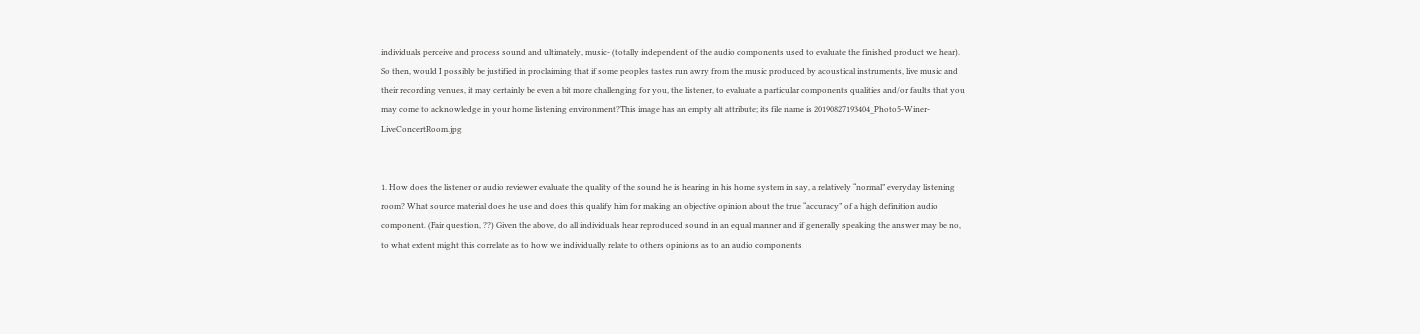individuals perceive and process sound and ultimately, music- (totally independent of the audio components used to evaluate the finished product we hear). So then, would I possibly be justified in proclaiming that if some peoples tastes run awry from the music produced by acoustical instruments, live music and their recording venues, it may certainly be even a bit more challenging for you, the listener, to evaluate a particular components qualities and/or faults that you may come to acknowledge in your home listening environment?This image has an empty alt attribute; its file name is 20190827193404_Photo5-Winer-LiveConcertRoom.jpg


1. How does the listener or audio reviewer evaluate the quality of the sound he is hearing in his home system in say, a relatively “normal” everyday listening room? What source material does he use and does this qualify him for making an objective opinion about the true “accuracy” of a high definition audio component. (Fair question, ??) Given the above, do all individuals hear reproduced sound in an equal manner and if generally speaking the answer may be no, to what extent might this correlate as to how we individually relate to others opinions as to an audio components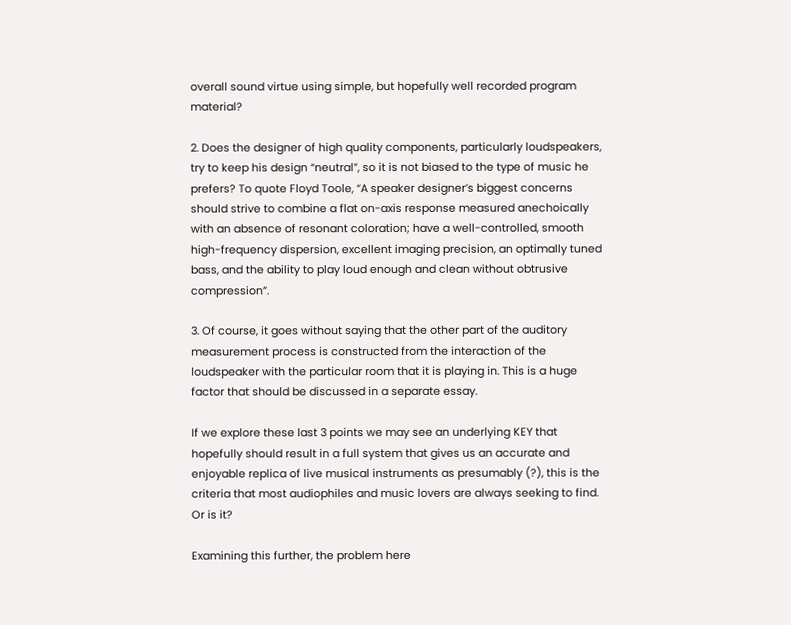overall sound virtue using simple, but hopefully well recorded program material?

2. Does the designer of high quality components, particularly loudspeakers, try to keep his design “neutral”, so it is not biased to the type of music he prefers? To quote Floyd Toole, “A speaker designer’s biggest concerns should strive to combine a flat on-axis response measured anechoically with an absence of resonant coloration; have a well-controlled, smooth high-frequency dispersion, excellent imaging precision, an optimally tuned bass, and the ability to play loud enough and clean without obtrusive compression”.

3. Of course, it goes without saying that the other part of the auditory measurement process is constructed from the interaction of the loudspeaker with the particular room that it is playing in. This is a huge factor that should be discussed in a separate essay.

If we explore these last 3 points we may see an underlying KEY that hopefully should result in a full system that gives us an accurate and enjoyable replica of live musical instruments as presumably (?), this is the criteria that most audiophiles and music lovers are always seeking to find. Or is it?

Examining this further, the problem here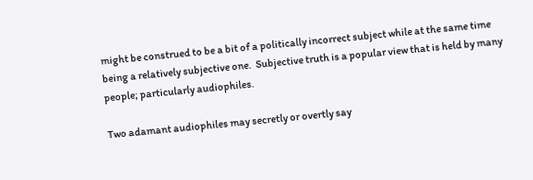might be construed to be a bit of a politically incorrect subject while at the same time being a relatively subjective one.  Subjective truth is a popular view that is held by many people; particularly audiophiles.

Two adamant audiophiles may secretly or overtly say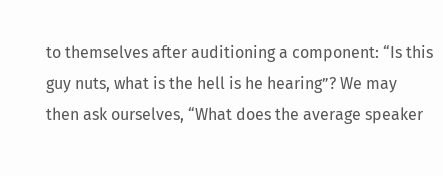to themselves after auditioning a component: “Is this guy nuts, what is the hell is he hearing”? We may then ask ourselves, “What does the average speaker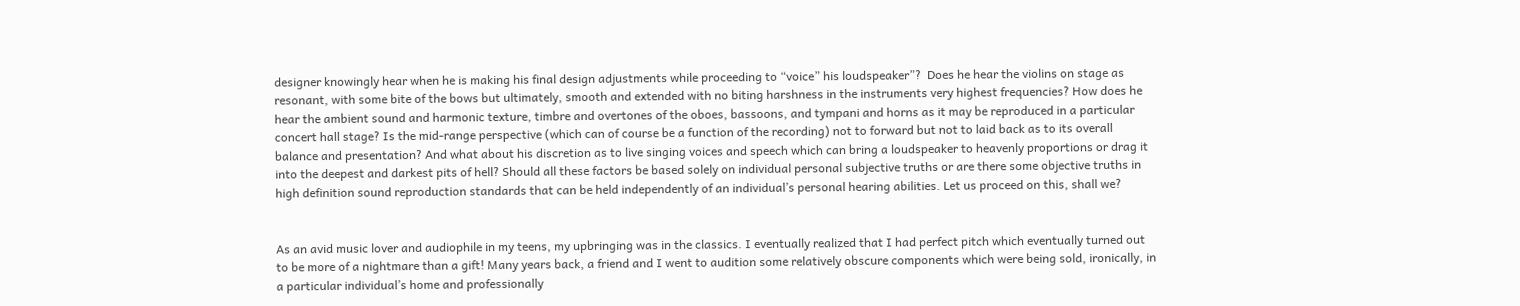designer knowingly hear when he is making his final design adjustments while proceeding to “voice” his loudspeaker”?  Does he hear the violins on stage as resonant, with some bite of the bows but ultimately, smooth and extended with no biting harshness in the instruments very highest frequencies? How does he hear the ambient sound and harmonic texture, timbre and overtones of the oboes, bassoons, and tympani and horns as it may be reproduced in a particular concert hall stage? Is the mid-range perspective (which can of course be a function of the recording) not to forward but not to laid back as to its overall balance and presentation? And what about his discretion as to live singing voices and speech which can bring a loudspeaker to heavenly proportions or drag it into the deepest and darkest pits of hell? Should all these factors be based solely on individual personal subjective truths or are there some objective truths in high definition sound reproduction standards that can be held independently of an individual’s personal hearing abilities. Let us proceed on this, shall we?


As an avid music lover and audiophile in my teens, my upbringing was in the classics. I eventually realized that I had perfect pitch which eventually turned out to be more of a nightmare than a gift! Many years back, a friend and I went to audition some relatively obscure components which were being sold, ironically, in a particular individual’s home and professionally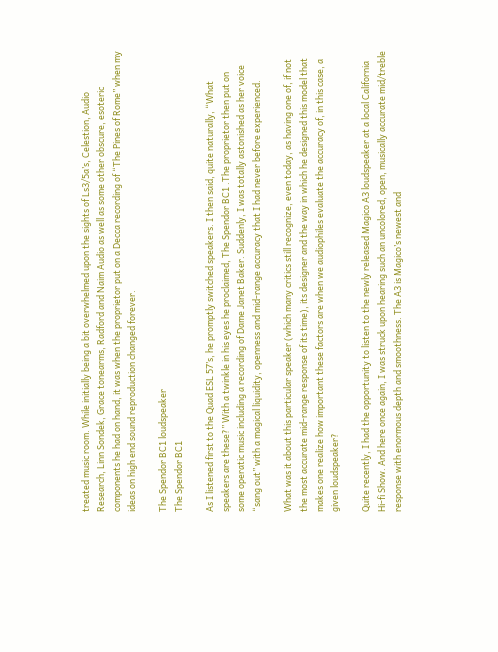treated music room. While initially being a bit overwhelmed upon the sights of Ls3/5a’s, Celestion, Audio Research, Linn Sondek, Grace tonearms, Radford and Naim Audio as well as some other obscure, esoteric components he had on hand, it was when the proprietor put on a Decca recording of “The Pines of Rome” when my ideas on high end sound reproduction changed forever.

The Spendor BC1 loudspeaker
The Spendor BC1

As I listened first to the Quad ESL 57’s, he promptly switched speakers. I then said, quite naturally, “What speakers are these?” With a twinkle in his eyes he proclaimed, The Spendor BC1 .The proprietor then put on some operatic music including a recording of Dame Janet Baker. Suddenly, I was totally astonished as her voice “sang out” with a magical liquidity, openness and mid-range accuracy that I had never before experienced.

What was it about this particular speaker (which many critics still recognize, even today, as having one of, if not the most accurate mid-range response of its time), its designer and the way in which he designed this model that makes one realize how important these factors are when we audiophiles evaluate the accuracy of, in this case, a given loudspeaker?

Quite recently, I had the opportunity to listen to the newly released Magico A3 loudspeaker at a local California Hi-fi Show. And here once again, I was struck upon hearing such an uncolored, open, musically accurate mid/treble response with enormous depth and smoothness. The A3 is Magico’s newest and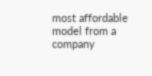most affordable model from a company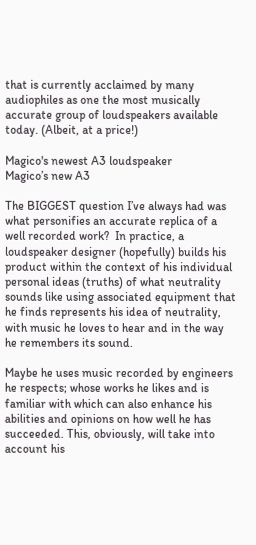that is currently acclaimed by many audiophiles as one the most musically accurate group of loudspeakers available today. (Albeit, at a price!)

Magico's newest A3 loudspeaker
Magico’s new A3

The BIGGEST question I’ve always had was what personifies an accurate replica of a well recorded work?  In practice, a loudspeaker designer (hopefully) builds his product within the context of his individual personal ideas (truths) of what neutrality sounds like using associated equipment that he finds represents his idea of neutrality, with music he loves to hear and in the way he remembers its sound.

Maybe he uses music recorded by engineers he respects; whose works he likes and is familiar with which can also enhance his abilities and opinions on how well he has succeeded. This, obviously, will take into account his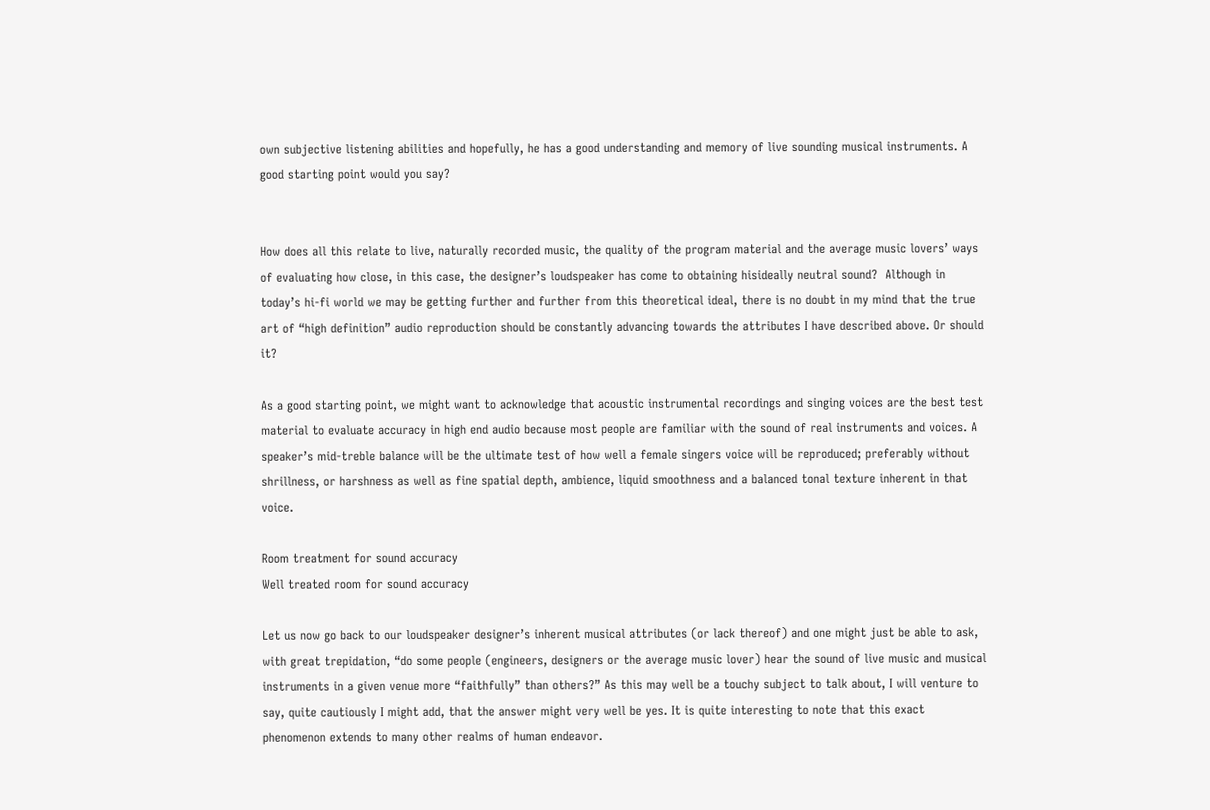own subjective listening abilities and hopefully, he has a good understanding and memory of live sounding musical instruments. A good starting point would you say?


How does all this relate to live, naturally recorded music, the quality of the program material and the average music lovers’ ways of evaluating how close, in this case, the designer’s loudspeaker has come to obtaining hisideally neutral sound?  Although in today’s hi-fi world we may be getting further and further from this theoretical ideal, there is no doubt in my mind that the true art of “high definition” audio reproduction should be constantly advancing towards the attributes I have described above. Or should it?

As a good starting point, we might want to acknowledge that acoustic instrumental recordings and singing voices are the best test material to evaluate accuracy in high end audio because most people are familiar with the sound of real instruments and voices. A speaker’s mid-treble balance will be the ultimate test of how well a female singers voice will be reproduced; preferably without shrillness, or harshness as well as fine spatial depth, ambience, liquid smoothness and a balanced tonal texture inherent in that voice.

Room treatment for sound accuracy
Well treated room for sound accuracy

Let us now go back to our loudspeaker designer’s inherent musical attributes (or lack thereof) and one might just be able to ask, with great trepidation, “do some people (engineers, designers or the average music lover) hear the sound of live music and musical instruments in a given venue more “faithfully” than others?” As this may well be a touchy subject to talk about, I will venture to say, quite cautiously I might add, that the answer might very well be yes. It is quite interesting to note that this exact phenomenon extends to many other realms of human endeavor.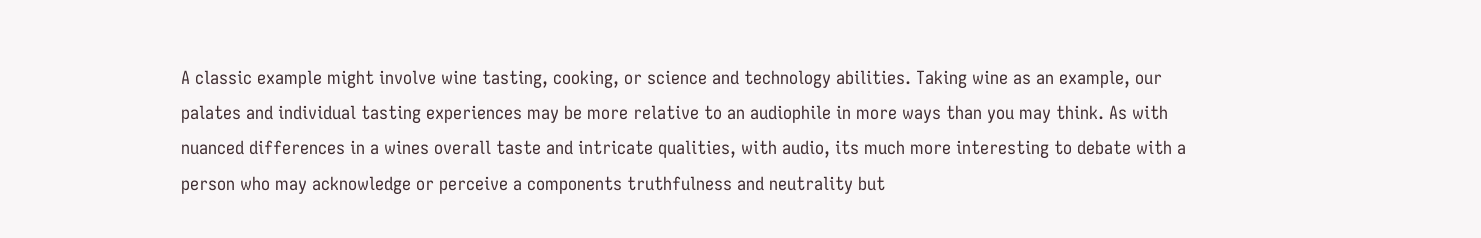A classic example might involve wine tasting, cooking, or science and technology abilities. Taking wine as an example, our palates and individual tasting experiences may be more relative to an audiophile in more ways than you may think. As with nuanced differences in a wines overall taste and intricate qualities, with audio, its much more interesting to debate with a person who may acknowledge or perceive a components truthfulness and neutrality but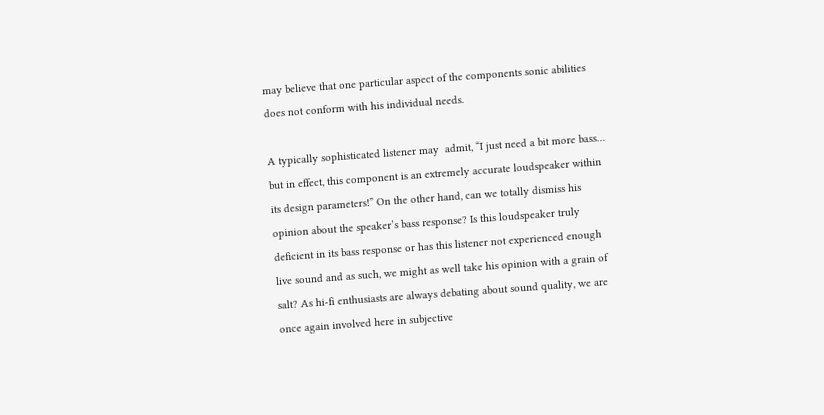may believe that one particular aspect of the components sonic abilities does not conform with his individual needs.

A typically sophisticated listener may  admit, “I just need a bit more bass… but in effect, this component is an extremely accurate loudspeaker within its design parameters!” On the other hand, can we totally dismiss his opinion about the speaker’s bass response? Is this loudspeaker truly deficient in its bass response or has this listener not experienced enough live sound and as such, we might as well take his opinion with a grain of salt? As hi-fi enthusiasts are always debating about sound quality, we are once again involved here in subjective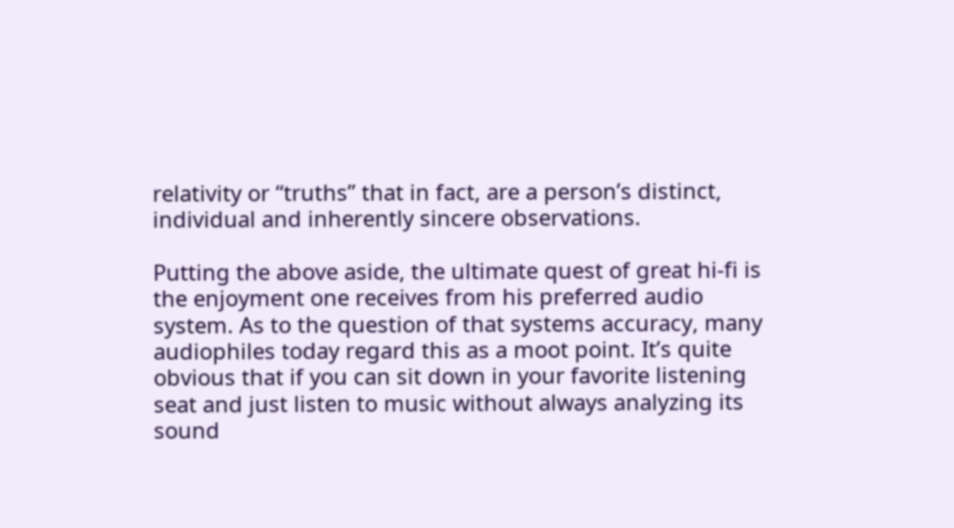relativity or “truths” that in fact, are a person’s distinct, individual and inherently sincere observations.

Putting the above aside, the ultimate quest of great hi-fi is the enjoyment one receives from his preferred audio system. As to the question of that systems accuracy, many audiophiles today regard this as a moot point. It’s quite obvious that if you can sit down in your favorite listening seat and just listen to music without always analyzing its sound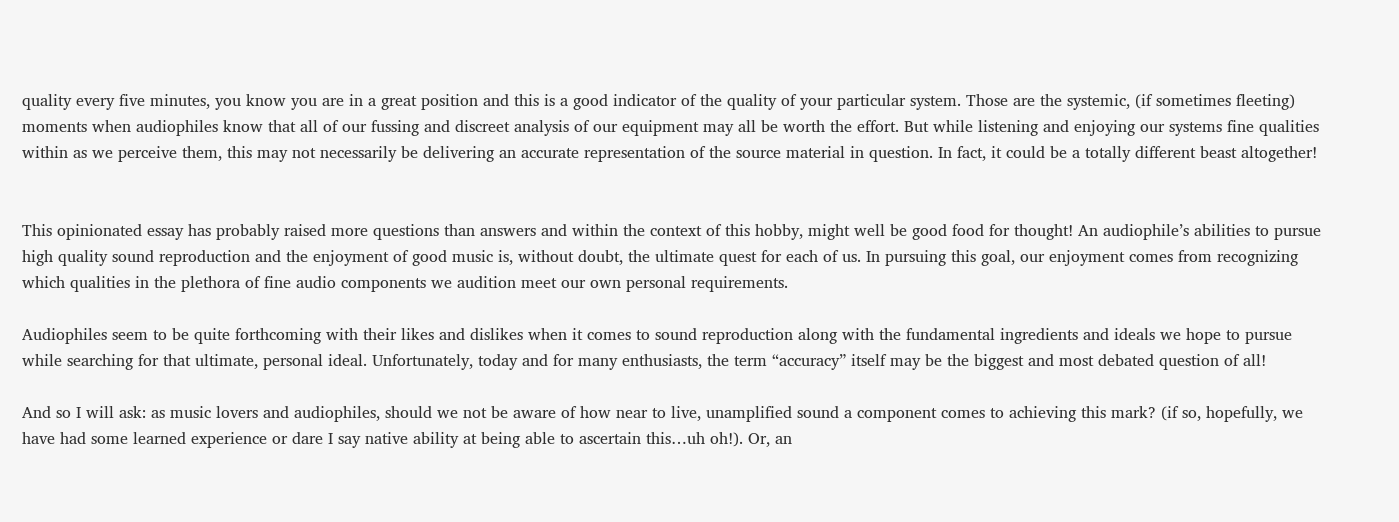quality every five minutes, you know you are in a great position and this is a good indicator of the quality of your particular system. Those are the systemic, (if sometimes fleeting) moments when audiophiles know that all of our fussing and discreet analysis of our equipment may all be worth the effort. But while listening and enjoying our systems fine qualities within as we perceive them, this may not necessarily be delivering an accurate representation of the source material in question. In fact, it could be a totally different beast altogether!


This opinionated essay has probably raised more questions than answers and within the context of this hobby, might well be good food for thought! An audiophile’s abilities to pursue high quality sound reproduction and the enjoyment of good music is, without doubt, the ultimate quest for each of us. In pursuing this goal, our enjoyment comes from recognizing which qualities in the plethora of fine audio components we audition meet our own personal requirements.

Audiophiles seem to be quite forthcoming with their likes and dislikes when it comes to sound reproduction along with the fundamental ingredients and ideals we hope to pursue while searching for that ultimate, personal ideal. Unfortunately, today and for many enthusiasts, the term “accuracy” itself may be the biggest and most debated question of all!

And so I will ask: as music lovers and audiophiles, should we not be aware of how near to live, unamplified sound a component comes to achieving this mark? (if so, hopefully, we have had some learned experience or dare I say native ability at being able to ascertain this…uh oh!). Or, an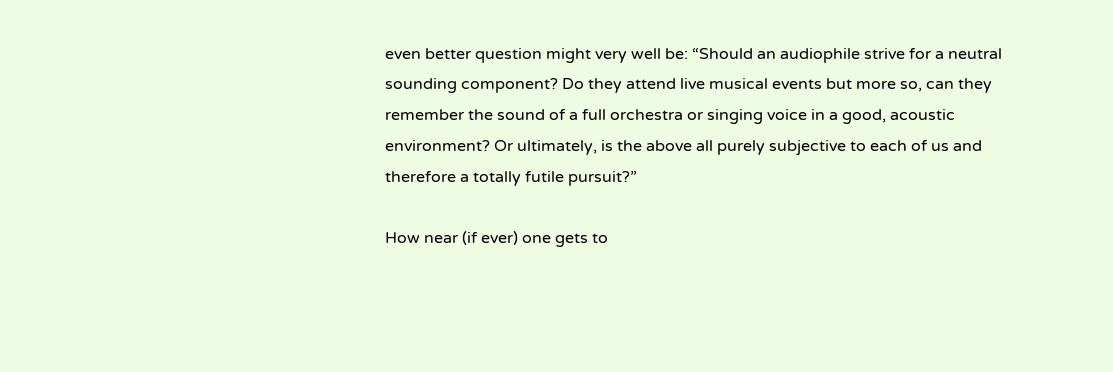even better question might very well be: “Should an audiophile strive for a neutral sounding component? Do they attend live musical events but more so, can they remember the sound of a full orchestra or singing voice in a good, acoustic environment? Or ultimately, is the above all purely subjective to each of us and therefore a totally futile pursuit?”

How near (if ever) one gets to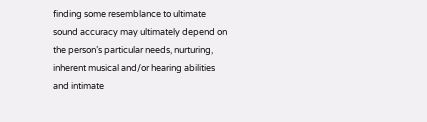finding some resemblance to ultimate sound accuracy may ultimately depend on the person’s particular needs, nurturing, inherent musical and/or hearing abilities and intimate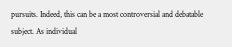pursuits. Indeed, this can be a most controversial and debatable subject. As individual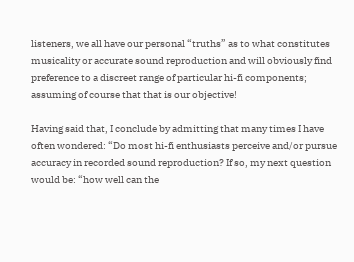listeners, we all have our personal “truths” as to what constitutes musicality or accurate sound reproduction and will obviously find preference to a discreet range of particular hi-fi components; assuming of course that that is our objective!

Having said that, I conclude by admitting that many times I have often wondered: “Do most hi-fi enthusiasts perceive and/or pursue accuracy in recorded sound reproduction? If so, my next question would be: “how well can the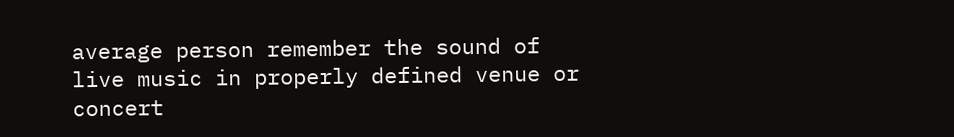average person remember the sound of live music in properly defined venue or concert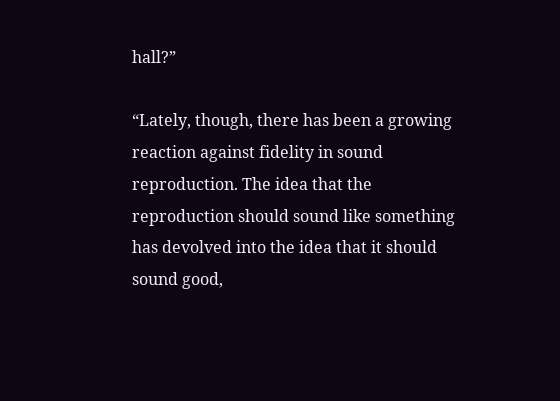hall?”

“Lately, though, there has been a growing reaction against fidelity in sound reproduction. The idea that the reproduction should sound like something has devolved into the idea that it should sound good,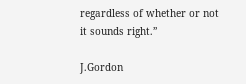regardless of whether or not it sounds right.”

J.Gordon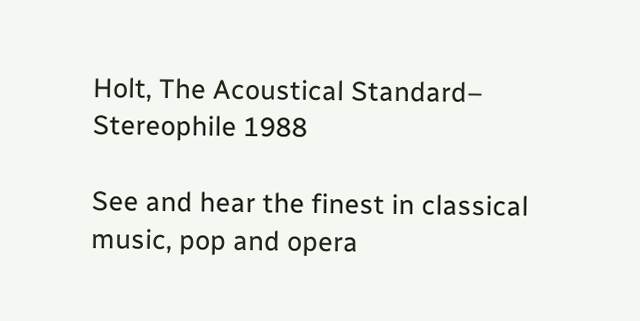Holt, The Acoustical Standard– Stereophile 1988

See and hear the finest in classical music, pop and opera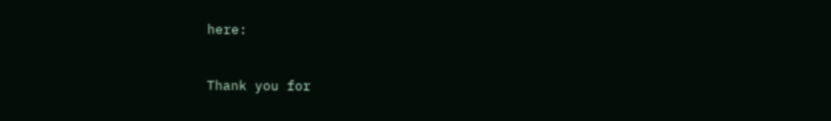here:


Thank you for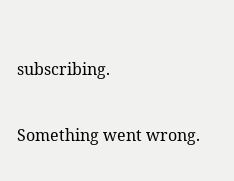subscribing.

Something went wrong.